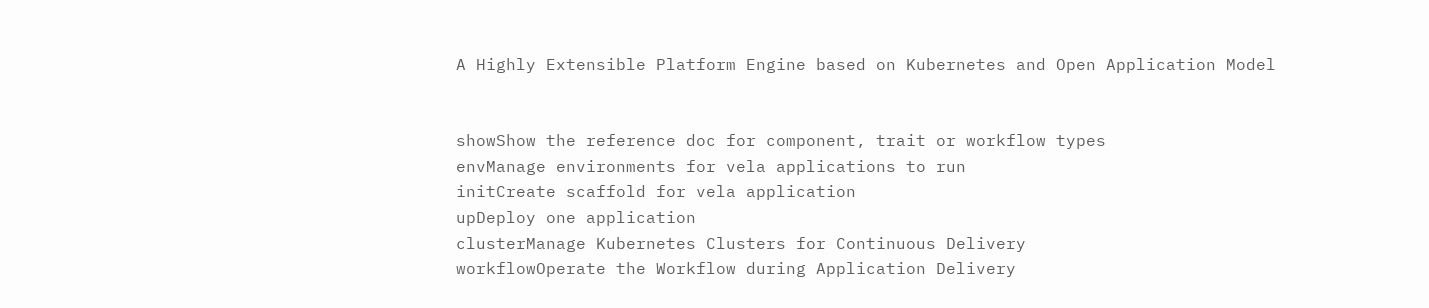A Highly Extensible Platform Engine based on Kubernetes and Open Application Model


showShow the reference doc for component, trait or workflow types
envManage environments for vela applications to run
initCreate scaffold for vela application
upDeploy one application
clusterManage Kubernetes Clusters for Continuous Delivery
workflowOperate the Workflow during Application Delivery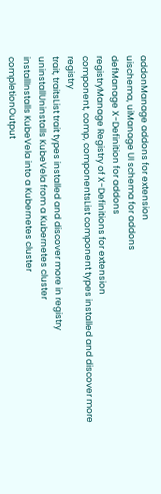addonManage addons for extension
uischema, uiManage UI schema for addons
defManage X-Definition for addons
registryManage Registry of X-Definitions for extension
component, comp, componentsList component types installed and discover more registry
trait, traitsList trait types installed and discover more in registry
uninstallUninstalls KubeVela from a Kubernetes cluster
installInstalls KubeVela into a Kubernetes cluster
completionOutput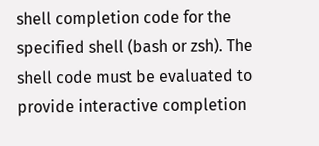shell completion code for the specified shell (bash or zsh). The shell code must be evaluated to provide interactive completion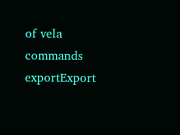of vela commands
exportExport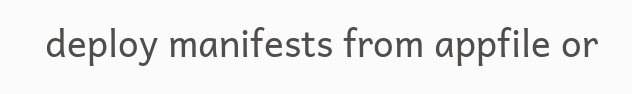deploy manifests from appfile or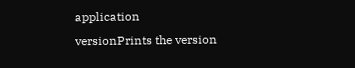application
versionPrints the version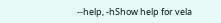--help, -hShow help for vela